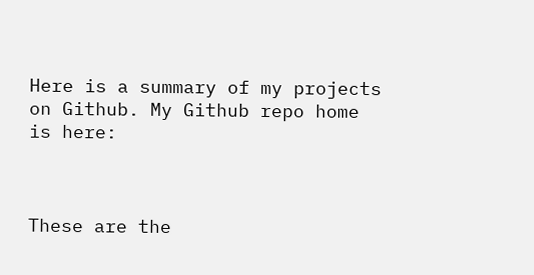Here is a summary of my projects on Github. My Github repo home is here:



These are the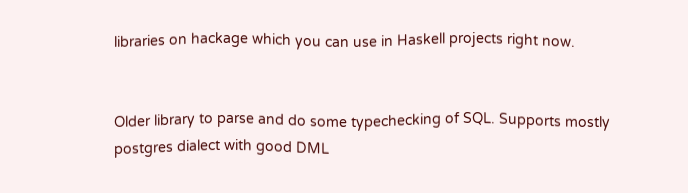libraries on hackage which you can use in Haskell projects right now.


Older library to parse and do some typechecking of SQL. Supports mostly postgres dialect with good DML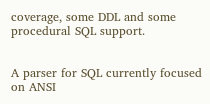coverage, some DDL and some procedural SQL support.


A parser for SQL currently focused on ANSI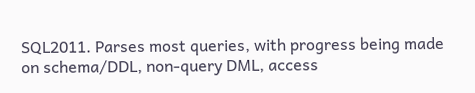SQL2011. Parses most queries, with progress being made on schema/DDL, non-query DML, access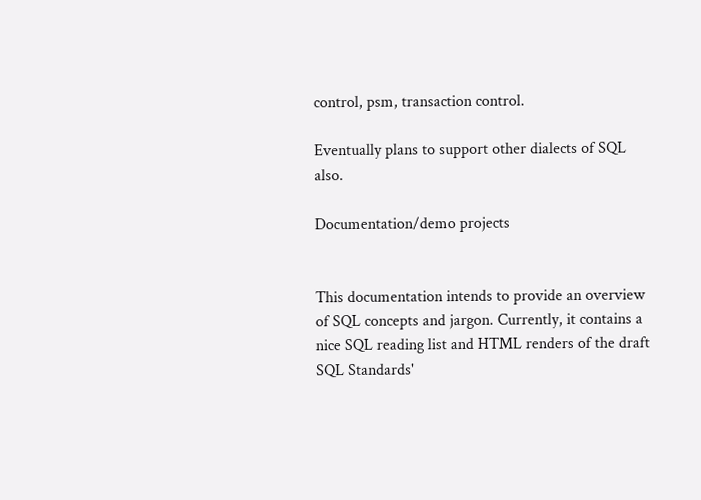control, psm, transaction control.

Eventually plans to support other dialects of SQL also.

Documentation/demo projects


This documentation intends to provide an overview of SQL concepts and jargon. Currently, it contains a nice SQL reading list and HTML renders of the draft SQL Standards'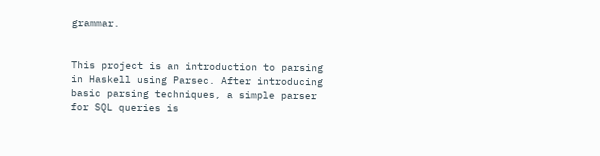grammar.


This project is an introduction to parsing in Haskell using Parsec. After introducing basic parsing techniques, a simple parser for SQL queries is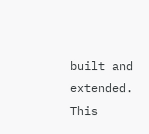built and extended. This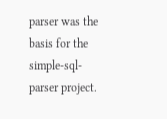parser was the basis for the simple-sql-parser project.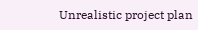Unrealistic project plan